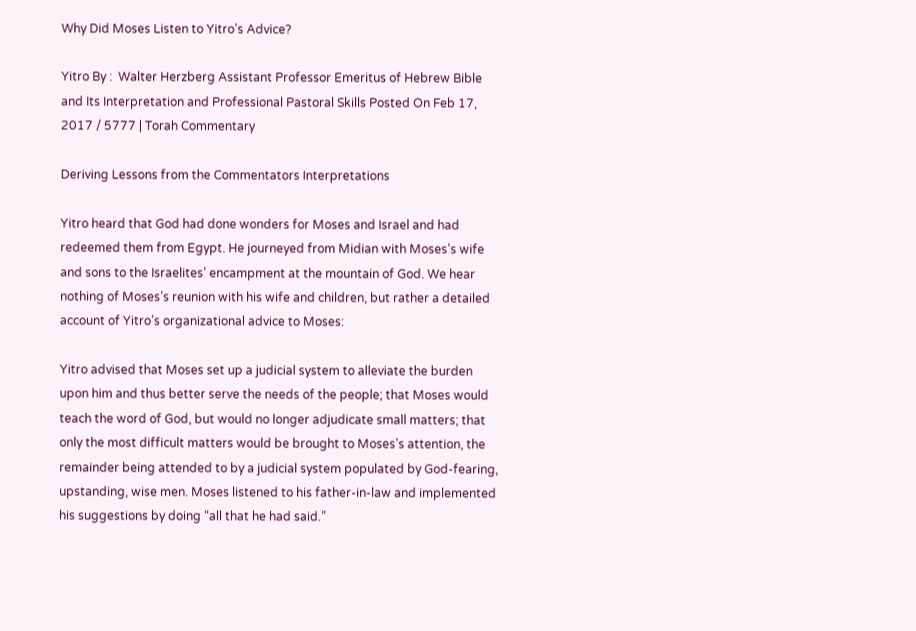Why Did Moses Listen to Yitro’s Advice?

Yitro By :  Walter Herzberg Assistant Professor Emeritus of Hebrew Bible and Its Interpretation and Professional Pastoral Skills Posted On Feb 17, 2017 / 5777 | Torah Commentary

Deriving Lessons from the Commentators Interpretations

Yitro heard that God had done wonders for Moses and Israel and had redeemed them from Egypt. He journeyed from Midian with Moses’s wife and sons to the Israelites’ encampment at the mountain of God. We hear nothing of Moses’s reunion with his wife and children, but rather a detailed account of Yitro’s organizational advice to Moses:

Yitro advised that Moses set up a judicial system to alleviate the burden upon him and thus better serve the needs of the people; that Moses would teach the word of God, but would no longer adjudicate small matters; that only the most difficult matters would be brought to Moses’s attention, the remainder being attended to by a judicial system populated by God-fearing, upstanding, wise men. Moses listened to his father-in-law and implemented his suggestions by doing “all that he had said.”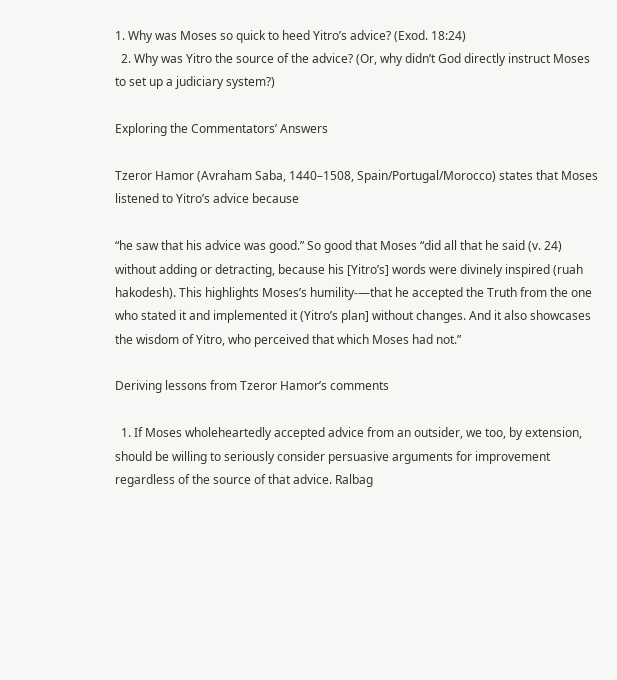1. Why was Moses so quick to heed Yitro’s advice? (Exod. 18:24)
  2. Why was Yitro the source of the advice? (Or, why didn’t God directly instruct Moses to set up a judiciary system?)

Exploring the Commentators’ Answers

Tzeror Hamor (Avraham Saba, 1440–1508, Spain/Portugal/Morocco) states that Moses listened to Yitro’s advice because

“he saw that his advice was good.” So good that Moses “did all that he said (v. 24) without adding or detracting, because his [Yitro’s] words were divinely inspired (ruah hakodesh). This highlights Moses’s humility-—that he accepted the Truth from the one who stated it and implemented it (Yitro’s plan] without changes. And it also showcases the wisdom of Yitro, who perceived that which Moses had not.”

Deriving lessons from Tzeror Hamor’s comments

  1. If Moses wholeheartedly accepted advice from an outsider, we too, by extension, should be willing to seriously consider persuasive arguments for improvement regardless of the source of that advice. Ralbag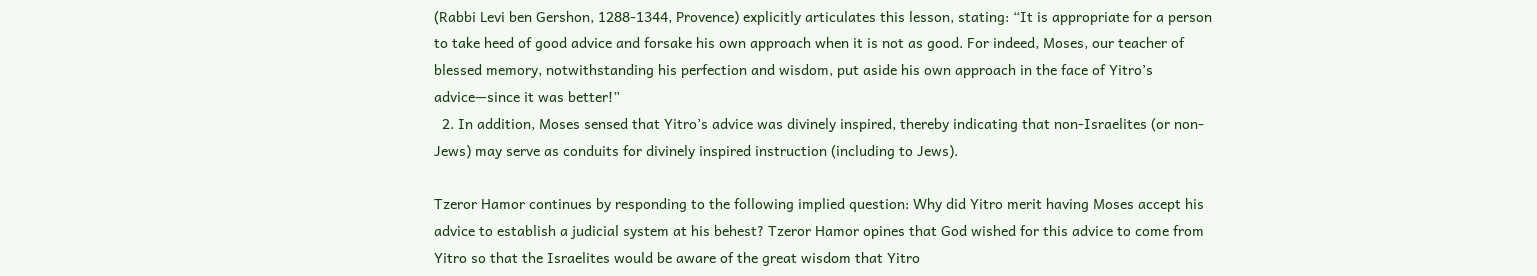(Rabbi Levi ben Gershon, 1288-1344, Provence) explicitly articulates this lesson, stating: “It is appropriate for a person to take heed of good advice and forsake his own approach when it is not as good. For indeed, Moses, our teacher of blessed memory, notwithstanding his perfection and wisdom, put aside his own approach in the face of Yitro’s advice—since it was better!”
  2. In addition, Moses sensed that Yitro’s advice was divinely inspired, thereby indicating that non-Israelites (or non-Jews) may serve as conduits for divinely inspired instruction (including to Jews).

Tzeror Hamor continues by responding to the following implied question: Why did Yitro merit having Moses accept his advice to establish a judicial system at his behest? Tzeror Hamor opines that God wished for this advice to come from Yitro so that the Israelites would be aware of the great wisdom that Yitro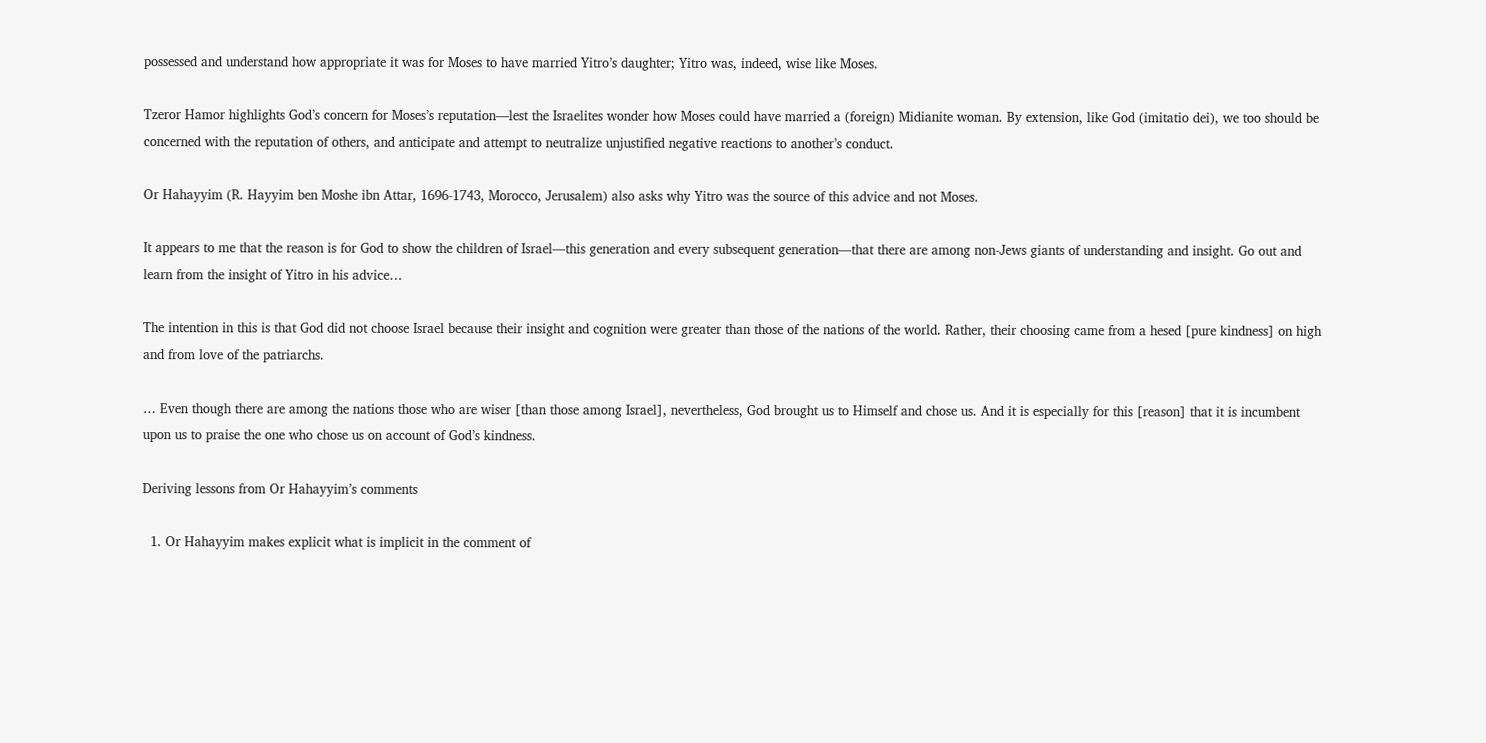possessed and understand how appropriate it was for Moses to have married Yitro’s daughter; Yitro was, indeed, wise like Moses.

Tzeror Hamor highlights God’s concern for Moses’s reputation—lest the Israelites wonder how Moses could have married a (foreign) Midianite woman. By extension, like God (imitatio dei), we too should be concerned with the reputation of others, and anticipate and attempt to neutralize unjustified negative reactions to another’s conduct.

Or Hahayyim (R. Hayyim ben Moshe ibn Attar, 1696-1743, Morocco, Jerusalem) also asks why Yitro was the source of this advice and not Moses.

It appears to me that the reason is for God to show the children of Israel—this generation and every subsequent generation—that there are among non-Jews giants of understanding and insight. Go out and learn from the insight of Yitro in his advice…

The intention in this is that God did not choose Israel because their insight and cognition were greater than those of the nations of the world. Rather, their choosing came from a hesed [pure kindness] on high and from love of the patriarchs.

… Even though there are among the nations those who are wiser [than those among Israel], nevertheless, God brought us to Himself and chose us. And it is especially for this [reason] that it is incumbent upon us to praise the one who chose us on account of God’s kindness.

Deriving lessons from Or Hahayyim’s comments

  1. Or Hahayyim makes explicit what is implicit in the comment of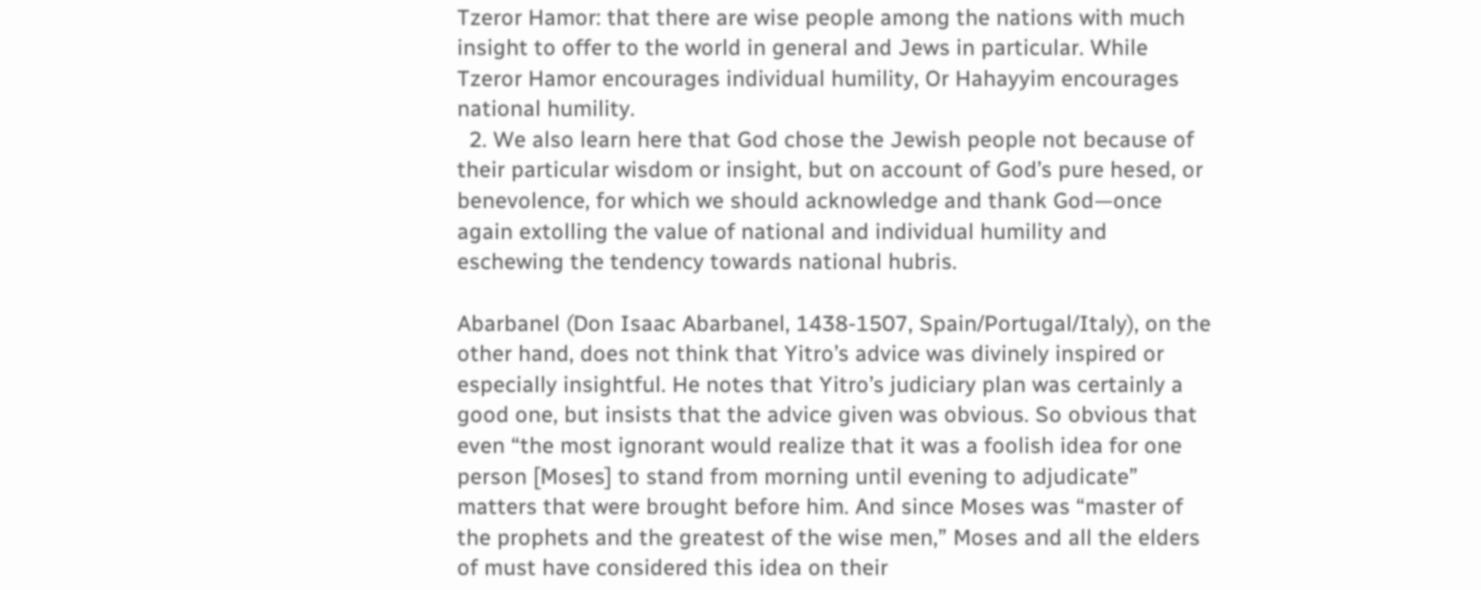Tzeror Hamor: that there are wise people among the nations with much insight to offer to the world in general and Jews in particular. While Tzeror Hamor encourages individual humility, Or Hahayyim encourages national humility.
  2. We also learn here that God chose the Jewish people not because of their particular wisdom or insight, but on account of God’s pure hesed, or benevolence, for which we should acknowledge and thank God—once again extolling the value of national and individual humility and eschewing the tendency towards national hubris.

Abarbanel (Don Isaac Abarbanel, 1438-1507, Spain/Portugal/Italy), on the other hand, does not think that Yitro’s advice was divinely inspired or especially insightful. He notes that Yitro’s judiciary plan was certainly a good one, but insists that the advice given was obvious. So obvious that even “the most ignorant would realize that it was a foolish idea for one person [Moses] to stand from morning until evening to adjudicate” matters that were brought before him. And since Moses was “master of the prophets and the greatest of the wise men,” Moses and all the elders of must have considered this idea on their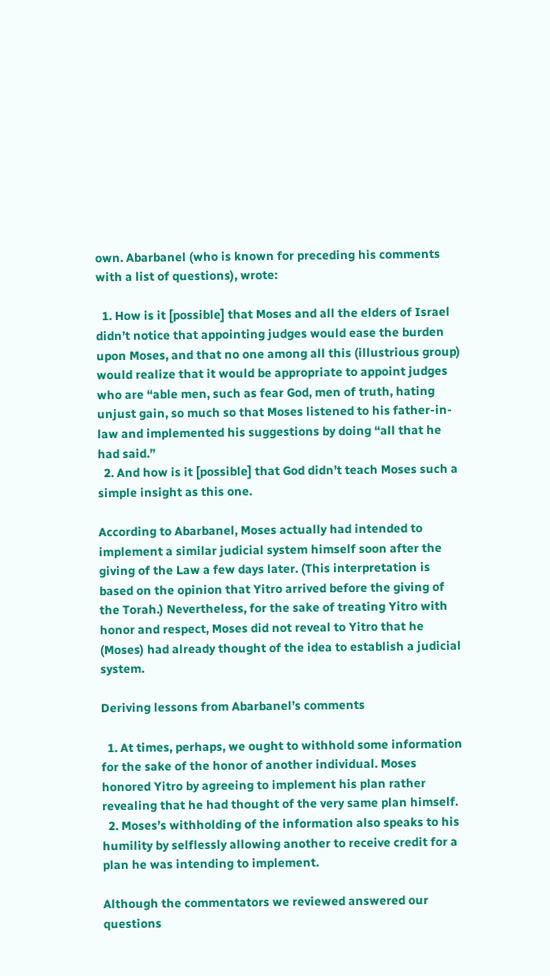own. Abarbanel (who is known for preceding his comments with a list of questions), wrote:

  1. How is it [possible] that Moses and all the elders of Israel didn’t notice that appointing judges would ease the burden upon Moses, and that no one among all this (illustrious group) would realize that it would be appropriate to appoint judges who are “able men, such as fear God, men of truth, hating unjust gain, so much so that Moses listened to his father-in-law and implemented his suggestions by doing “all that he had said.”
  2. And how is it [possible] that God didn’t teach Moses such a simple insight as this one.

According to Abarbanel, Moses actually had intended to implement a similar judicial system himself soon after the giving of the Law a few days later. (This interpretation is based on the opinion that Yitro arrived before the giving of the Torah.) Nevertheless, for the sake of treating Yitro with honor and respect, Moses did not reveal to Yitro that he (Moses) had already thought of the idea to establish a judicial system.

Deriving lessons from Abarbanel’s comments

  1. At times, perhaps, we ought to withhold some information for the sake of the honor of another individual. Moses honored Yitro by agreeing to implement his plan rather revealing that he had thought of the very same plan himself.
  2. Moses’s withholding of the information also speaks to his humility by selflessly allowing another to receive credit for a plan he was intending to implement.

Although the commentators we reviewed answered our questions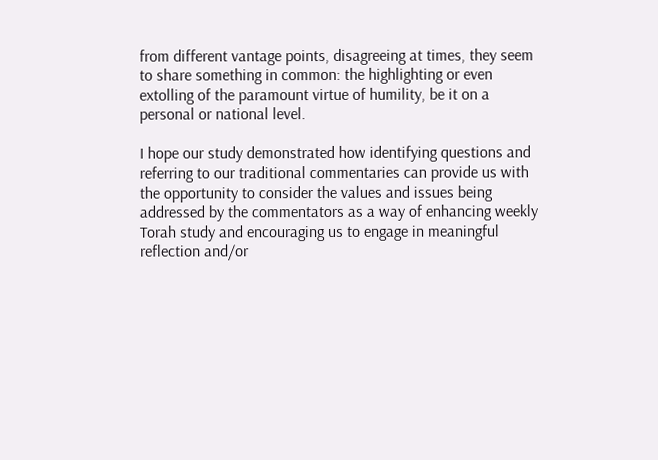from different vantage points, disagreeing at times, they seem to share something in common: the highlighting or even extolling of the paramount virtue of humility, be it on a personal or national level.

I hope our study demonstrated how identifying questions and referring to our traditional commentaries can provide us with the opportunity to consider the values and issues being addressed by the commentators as a way of enhancing weekly Torah study and encouraging us to engage in meaningful reflection and/or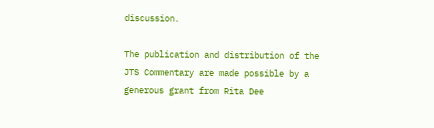discussion.

The publication and distribution of the JTS Commentary are made possible by a generous grant from Rita Dee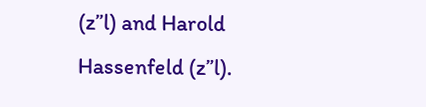(z”l) and Harold Hassenfeld (z”l).